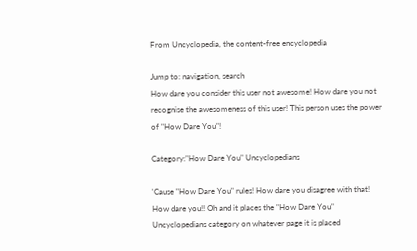From Uncyclopedia, the content-free encyclopedia

Jump to: navigation, search
How dare you consider this user not awesome! How dare you not recognise the awesomeness of this user! This person uses the power of "How Dare You"!

Category:"How Dare You" Uncyclopedians

'Cause "How Dare You" rules! How dare you disagree with that! How dare you!! Oh and it places the "How Dare You" Uncyclopedians category on whatever page it is placed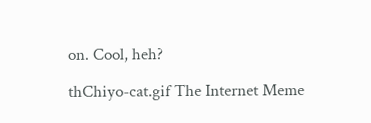on. Cool, heh?

thChiyo-cat.gif The Internet Meme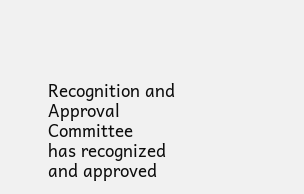Recognition and Approval Committee
has recognized and approved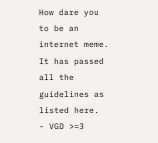How dare you
to be an internet meme.
It has passed all the guidelines as listed here.
- VGD >=3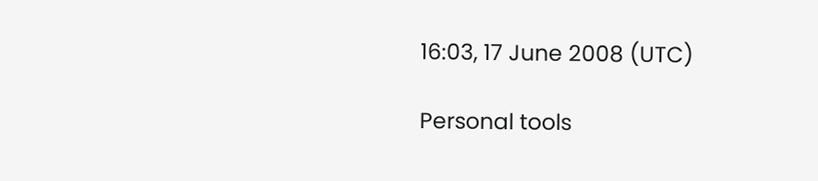16:03, 17 June 2008 (UTC)

Personal tools